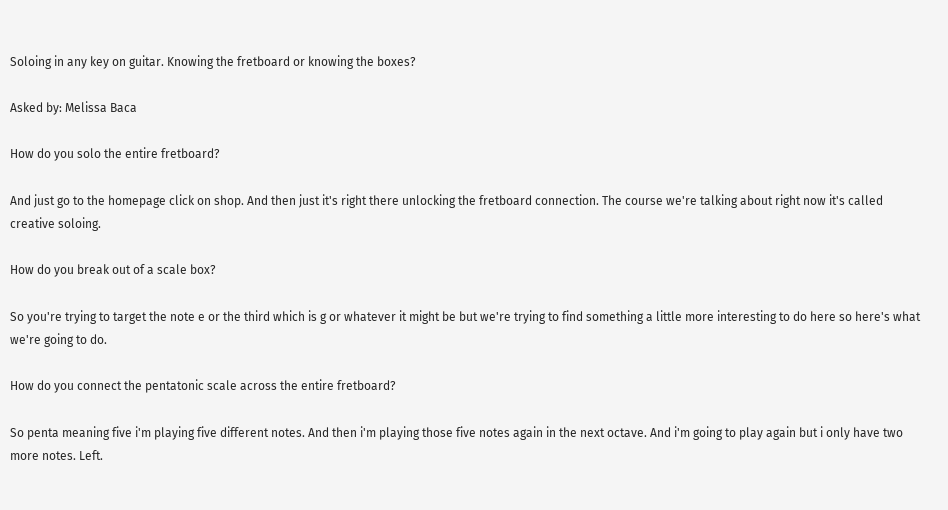Soloing in any key on guitar. Knowing the fretboard or knowing the boxes?

Asked by: Melissa Baca

How do you solo the entire fretboard?

And just go to the homepage click on shop. And then just it's right there unlocking the fretboard connection. The course we're talking about right now it's called creative soloing.

How do you break out of a scale box?

So you're trying to target the note e or the third which is g or whatever it might be but we're trying to find something a little more interesting to do here so here's what we're going to do.

How do you connect the pentatonic scale across the entire fretboard?

So penta meaning five i'm playing five different notes. And then i'm playing those five notes again in the next octave. And i'm going to play again but i only have two more notes. Left.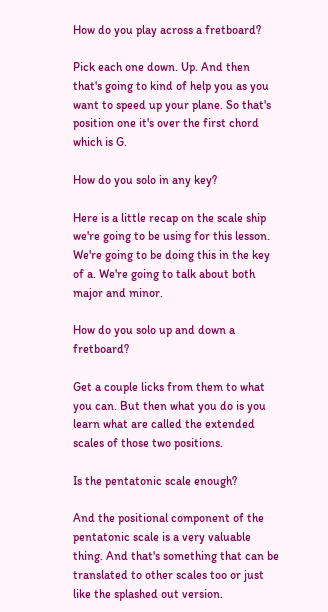How do you play across a fretboard?

Pick each one down. Up. And then that's going to kind of help you as you want to speed up your plane. So that's position one it's over the first chord which is G.

How do you solo in any key?

Here is a little recap on the scale ship we're going to be using for this lesson. We're going to be doing this in the key of a. We're going to talk about both major and minor.

How do you solo up and down a fretboard?

Get a couple licks from them to what you can. But then what you do is you learn what are called the extended scales of those two positions.

Is the pentatonic scale enough?

And the positional component of the pentatonic scale is a very valuable thing. And that's something that can be translated to other scales too or just like the splashed out version.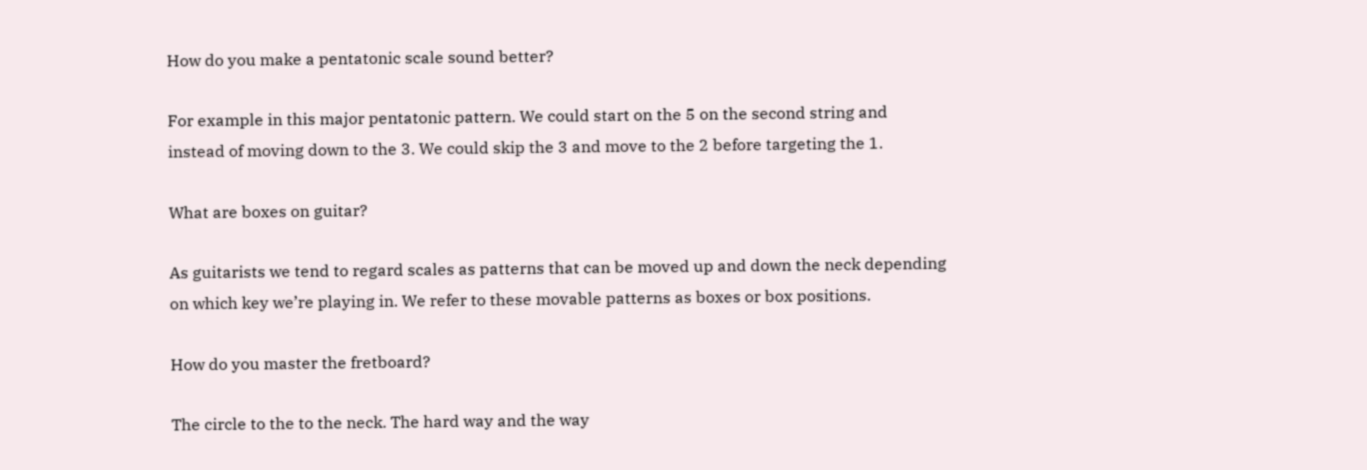How do you make a pentatonic scale sound better?

For example in this major pentatonic pattern. We could start on the 5 on the second string and instead of moving down to the 3. We could skip the 3 and move to the 2 before targeting the 1.

What are boxes on guitar?

As guitarists we tend to regard scales as patterns that can be moved up and down the neck depending on which key we’re playing in. We refer to these movable patterns as boxes or box positions.

How do you master the fretboard?

The circle to the to the neck. The hard way and the way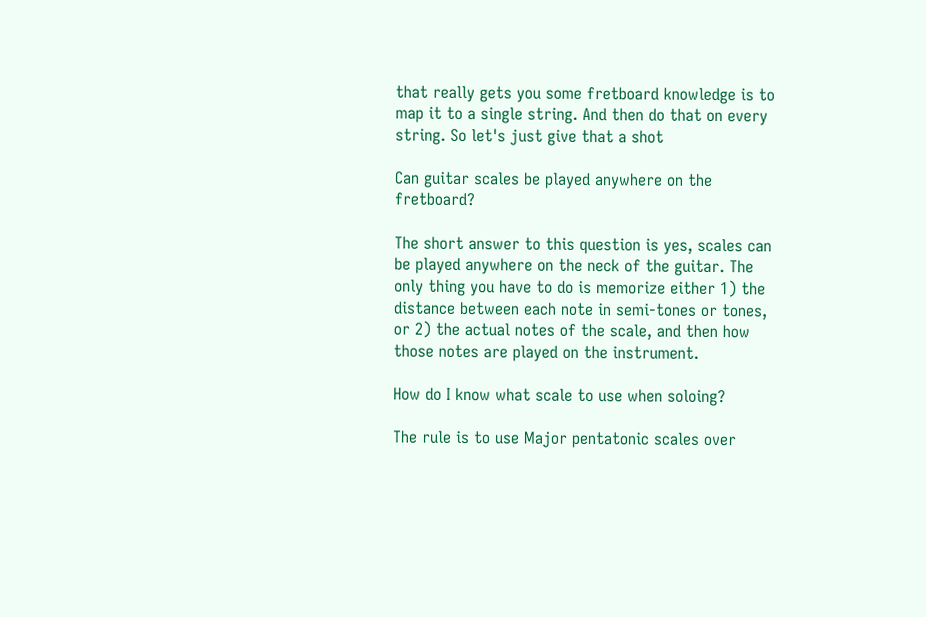that really gets you some fretboard knowledge is to map it to a single string. And then do that on every string. So let's just give that a shot

Can guitar scales be played anywhere on the fretboard?

The short answer to this question is yes, scales can be played anywhere on the neck of the guitar. The only thing you have to do is memorize either 1) the distance between each note in semi-tones or tones, or 2) the actual notes of the scale, and then how those notes are played on the instrument.

How do I know what scale to use when soloing?

The rule is to use Major pentatonic scales over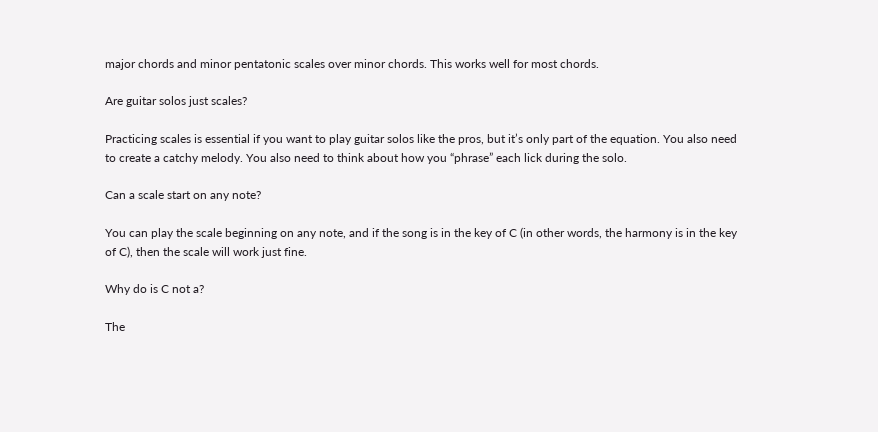major chords and minor pentatonic scales over minor chords. This works well for most chords.

Are guitar solos just scales?

Practicing scales is essential if you want to play guitar solos like the pros, but it’s only part of the equation. You also need to create a catchy melody. You also need to think about how you “phrase” each lick during the solo.

Can a scale start on any note?

You can play the scale beginning on any note, and if the song is in the key of C (in other words, the harmony is in the key of C), then the scale will work just fine.

Why do is C not a?

The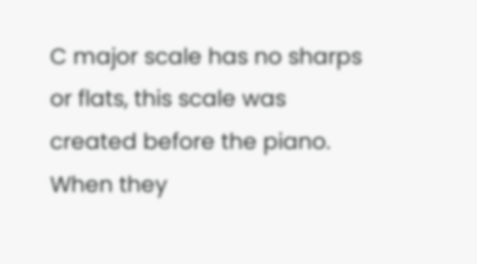C major scale has no sharps or flats, this scale was created before the piano. When they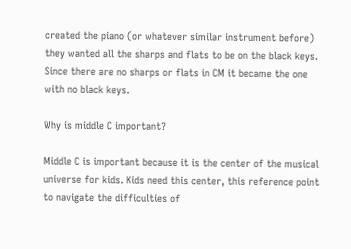created the piano (or whatever similar instrument before) they wanted all the sharps and flats to be on the black keys. Since there are no sharps or flats in CM it became the one with no black keys.

Why is middle C important?

Middle C is important because it is the center of the musical universe for kids. Kids need this center, this reference point to navigate the difficulties of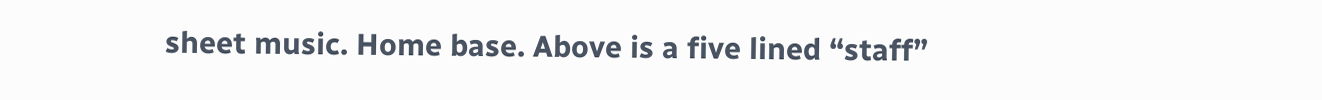sheet music. Home base. Above is a five lined “staff”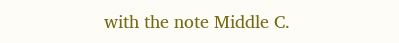with the note Middle C.